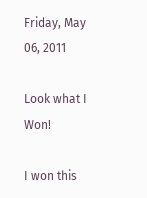Friday, May 06, 2011

Look what I Won!

I won this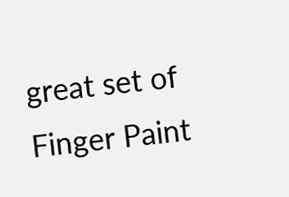great set of Finger Paint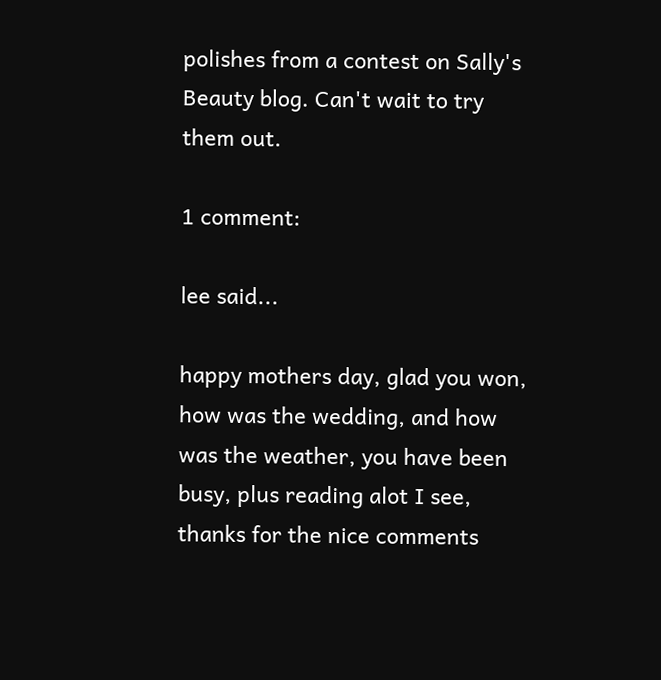polishes from a contest on Sally's Beauty blog. Can't wait to try them out.

1 comment:

lee said...

happy mothers day, glad you won, how was the wedding, and how was the weather, you have been busy, plus reading alot I see, thanks for the nice comments